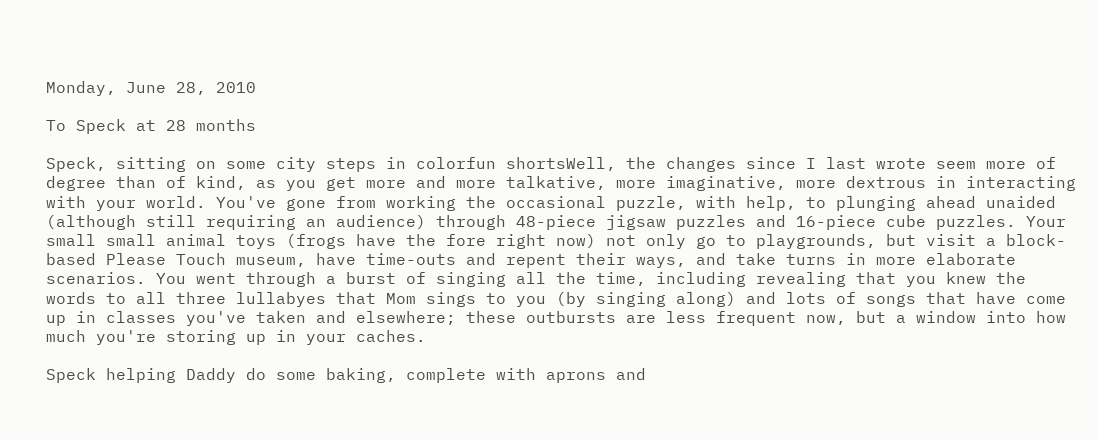Monday, June 28, 2010

To Speck at 28 months

Speck, sitting on some city steps in colorfun shortsWell, the changes since I last wrote seem more of degree than of kind, as you get more and more talkative, more imaginative, more dextrous in interacting with your world. You've gone from working the occasional puzzle, with help, to plunging ahead unaided (although still requiring an audience) through 48-piece jigsaw puzzles and 16-piece cube puzzles. Your small small animal toys (frogs have the fore right now) not only go to playgrounds, but visit a block-based Please Touch museum, have time-outs and repent their ways, and take turns in more elaborate scenarios. You went through a burst of singing all the time, including revealing that you knew the words to all three lullabyes that Mom sings to you (by singing along) and lots of songs that have come up in classes you've taken and elsewhere; these outbursts are less frequent now, but a window into how much you're storing up in your caches.

Speck helping Daddy do some baking, complete with aprons and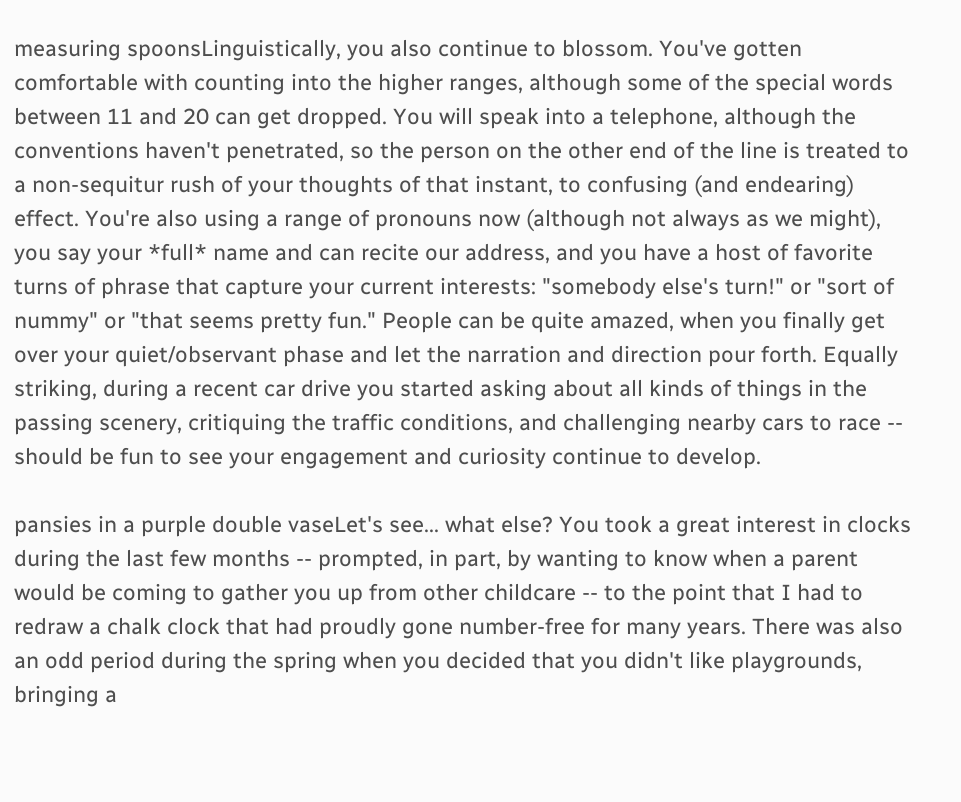measuring spoonsLinguistically, you also continue to blossom. You've gotten comfortable with counting into the higher ranges, although some of the special words between 11 and 20 can get dropped. You will speak into a telephone, although the conventions haven't penetrated, so the person on the other end of the line is treated to a non-sequitur rush of your thoughts of that instant, to confusing (and endearing) effect. You're also using a range of pronouns now (although not always as we might), you say your *full* name and can recite our address, and you have a host of favorite turns of phrase that capture your current interests: "somebody else's turn!" or "sort of nummy" or "that seems pretty fun." People can be quite amazed, when you finally get over your quiet/observant phase and let the narration and direction pour forth. Equally striking, during a recent car drive you started asking about all kinds of things in the passing scenery, critiquing the traffic conditions, and challenging nearby cars to race -- should be fun to see your engagement and curiosity continue to develop.

pansies in a purple double vaseLet's see... what else? You took a great interest in clocks during the last few months -- prompted, in part, by wanting to know when a parent would be coming to gather you up from other childcare -- to the point that I had to redraw a chalk clock that had proudly gone number-free for many years. There was also an odd period during the spring when you decided that you didn't like playgrounds, bringing a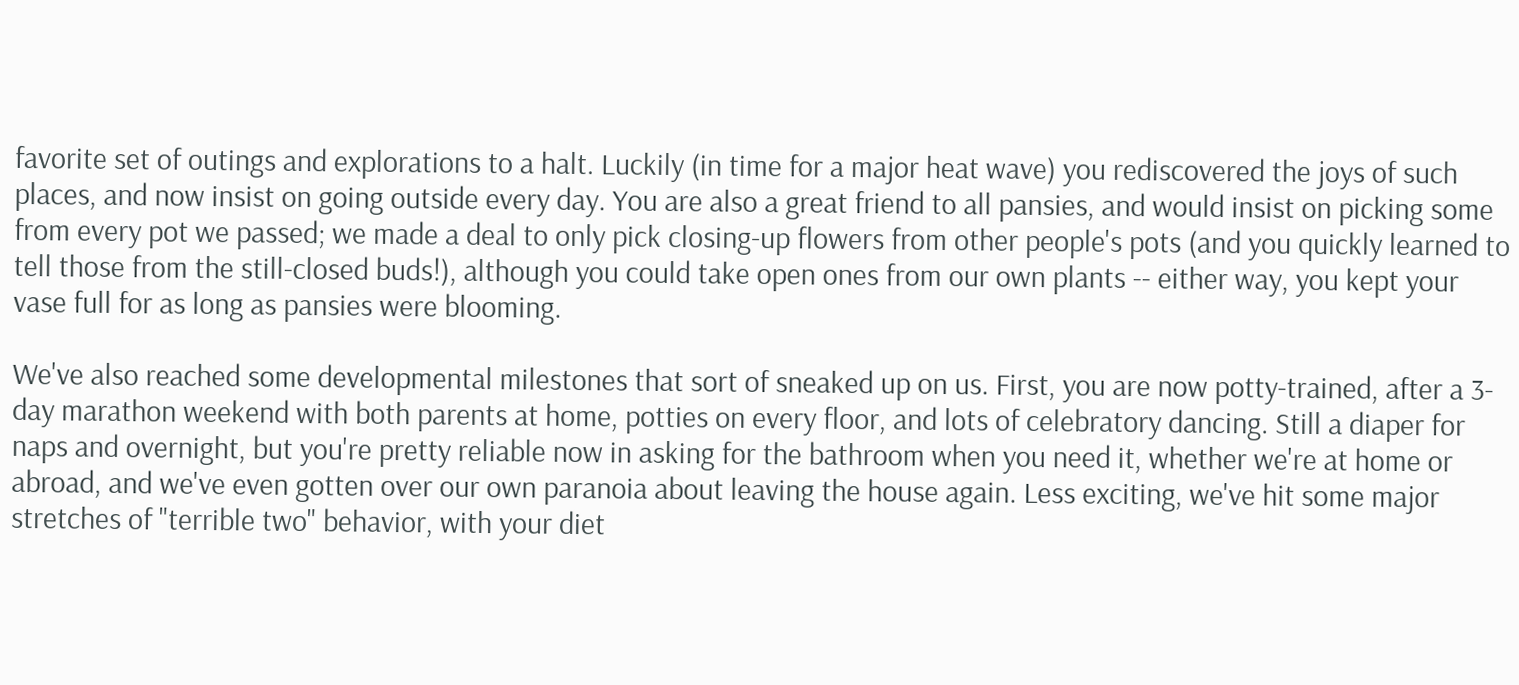favorite set of outings and explorations to a halt. Luckily (in time for a major heat wave) you rediscovered the joys of such places, and now insist on going outside every day. You are also a great friend to all pansies, and would insist on picking some from every pot we passed; we made a deal to only pick closing-up flowers from other people's pots (and you quickly learned to tell those from the still-closed buds!), although you could take open ones from our own plants -- either way, you kept your vase full for as long as pansies were blooming.

We've also reached some developmental milestones that sort of sneaked up on us. First, you are now potty-trained, after a 3-day marathon weekend with both parents at home, potties on every floor, and lots of celebratory dancing. Still a diaper for naps and overnight, but you're pretty reliable now in asking for the bathroom when you need it, whether we're at home or abroad, and we've even gotten over our own paranoia about leaving the house again. Less exciting, we've hit some major stretches of "terrible two" behavior, with your diet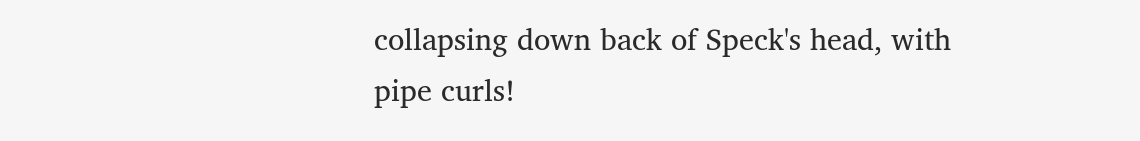collapsing down back of Speck's head, with pipe curls!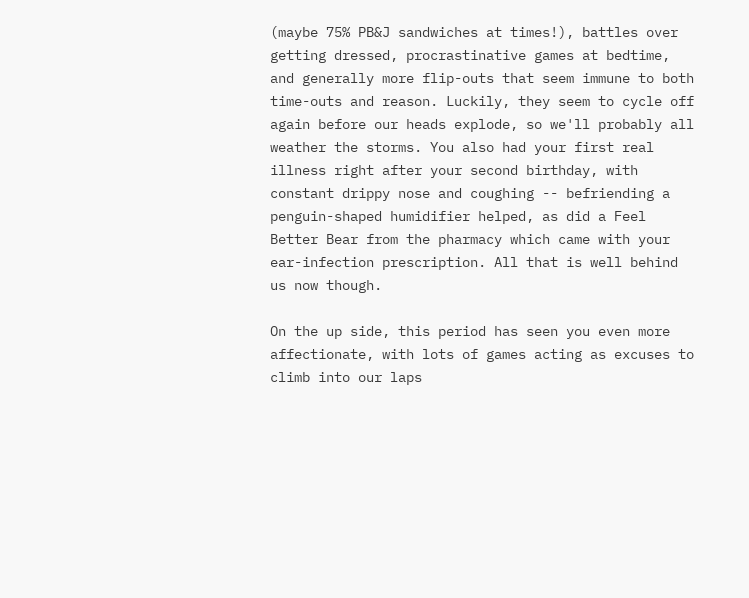(maybe 75% PB&J sandwiches at times!), battles over getting dressed, procrastinative games at bedtime, and generally more flip-outs that seem immune to both time-outs and reason. Luckily, they seem to cycle off again before our heads explode, so we'll probably all weather the storms. You also had your first real illness right after your second birthday, with constant drippy nose and coughing -- befriending a penguin-shaped humidifier helped, as did a Feel Better Bear from the pharmacy which came with your ear-infection prescription. All that is well behind us now though.

On the up side, this period has seen you even more affectionate, with lots of games acting as excuses to climb into our laps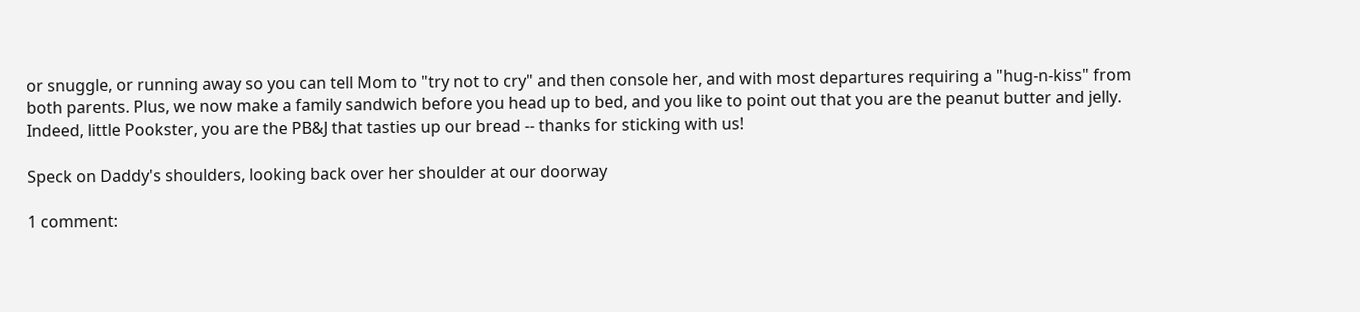or snuggle, or running away so you can tell Mom to "try not to cry" and then console her, and with most departures requiring a "hug-n-kiss" from both parents. Plus, we now make a family sandwich before you head up to bed, and you like to point out that you are the peanut butter and jelly. Indeed, little Pookster, you are the PB&J that tasties up our bread -- thanks for sticking with us!

Speck on Daddy's shoulders, looking back over her shoulder at our doorway

1 comment: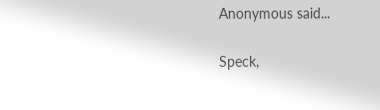Anonymous said...

Speck,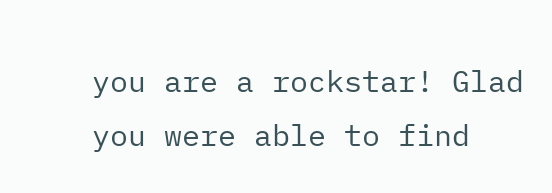you are a rockstar! Glad you were able to find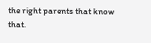the right parents that know that.